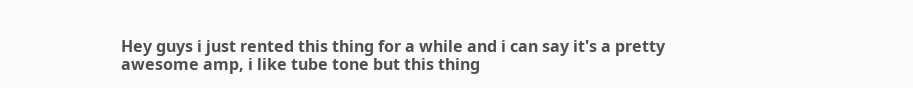Hey guys i just rented this thing for a while and i can say it's a pretty awesome amp, i like tube tone but this thing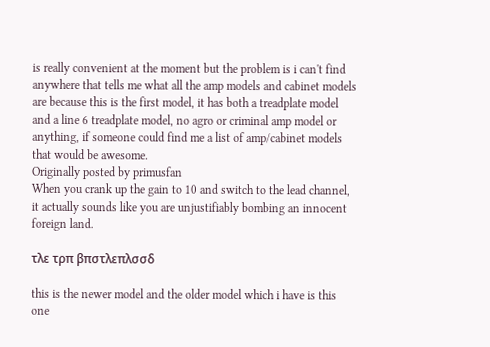is really convenient at the moment but the problem is i can't find anywhere that tells me what all the amp models and cabinet models are because this is the first model, it has both a treadplate model and a line 6 treadplate model, no agro or criminal amp model or anything, if someone could find me a list of amp/cabinet models that would be awesome.
Originally posted by primusfan
When you crank up the gain to 10 and switch to the lead channel, it actually sounds like you are unjustifiably bombing an innocent foreign land.

τλε τρπ βπστλεπλσσδ

this is the newer model and the older model which i have is this one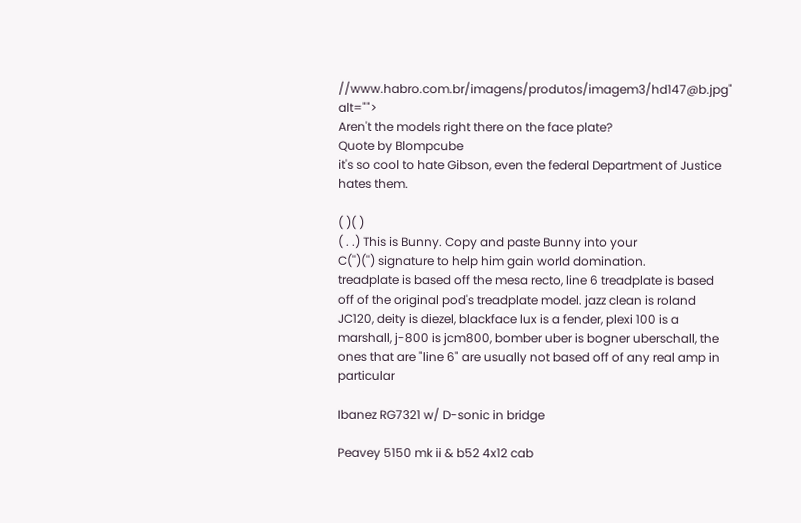//www.habro.com.br/imagens/produtos/imagem3/hd147@b.jpg" alt="">
Aren't the models right there on the face plate?
Quote by Blompcube
it's so cool to hate Gibson, even the federal Department of Justice hates them.

( )( )
( . .) This is Bunny. Copy and paste Bunny into your
C('')('') signature to help him gain world domination.
treadplate is based off the mesa recto, line 6 treadplate is based off of the original pod's treadplate model. jazz clean is roland JC120, deity is diezel, blackface lux is a fender, plexi 100 is a marshall, j-800 is jcm800, bomber uber is bogner uberschall, the ones that are "line 6" are usually not based off of any real amp in particular

Ibanez RG7321 w/ D-sonic in bridge

Peavey 5150 mk ii & b52 4x12 cab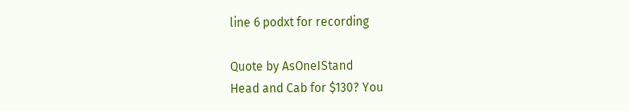line 6 podxt for recording

Quote by AsOneIStand
Head and Cab for $130? You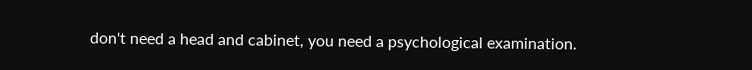don't need a head and cabinet, you need a psychological examination.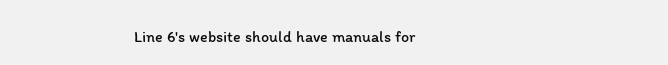Line 6's website should have manuals for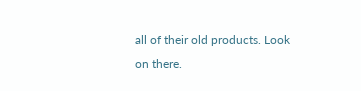all of their old products. Look on there.